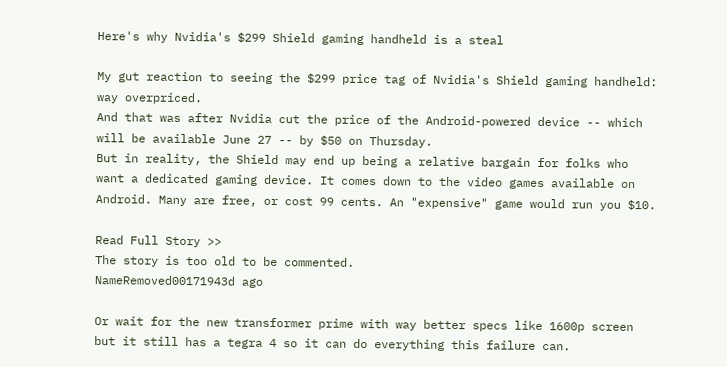Here's why Nvidia's $299 Shield gaming handheld is a steal

My gut reaction to seeing the $299 price tag of Nvidia's Shield gaming handheld: way overpriced.
And that was after Nvidia cut the price of the Android-powered device -- which will be available June 27 -- by $50 on Thursday.
But in reality, the Shield may end up being a relative bargain for folks who want a dedicated gaming device. It comes down to the video games available on Android. Many are free, or cost 99 cents. An "expensive" game would run you $10.

Read Full Story >>
The story is too old to be commented.
NameRemoved00171943d ago

Or wait for the new transformer prime with way better specs like 1600p screen but it still has a tegra 4 so it can do everything this failure can.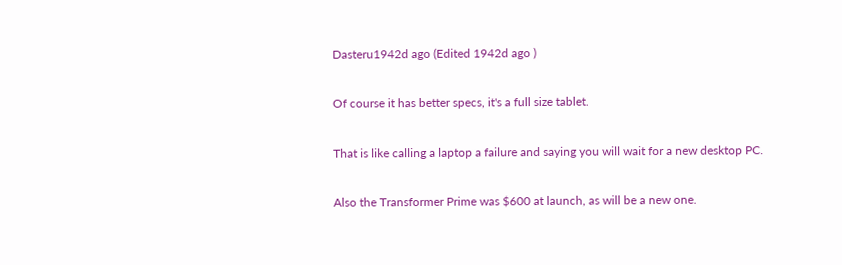Dasteru1942d ago (Edited 1942d ago )

Of course it has better specs, it's a full size tablet.

That is like calling a laptop a failure and saying you will wait for a new desktop PC.

Also the Transformer Prime was $600 at launch, as will be a new one.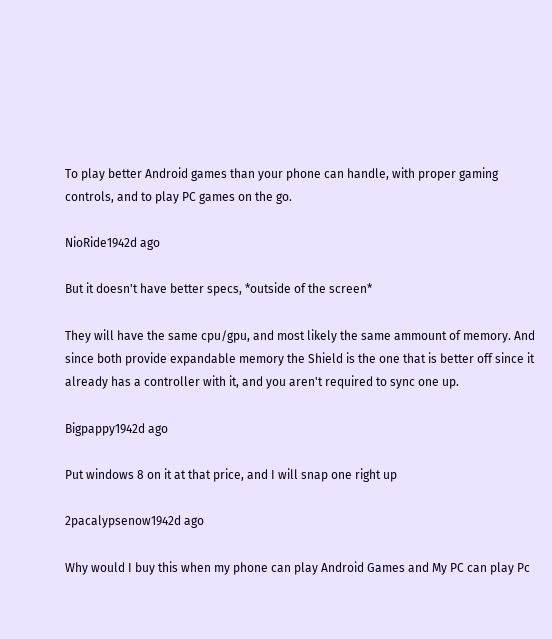To play better Android games than your phone can handle, with proper gaming controls, and to play PC games on the go.

NioRide1942d ago

But it doesn't have better specs, *outside of the screen*

They will have the same cpu/gpu, and most likely the same ammount of memory. And since both provide expandable memory the Shield is the one that is better off since it already has a controller with it, and you aren't required to sync one up.

Bigpappy1942d ago

Put windows 8 on it at that price, and I will snap one right up

2pacalypsenow1942d ago

Why would I buy this when my phone can play Android Games and My PC can play Pc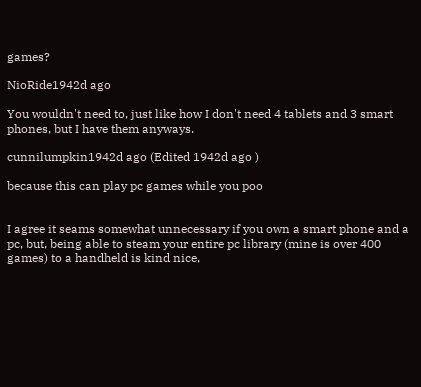games?

NioRide1942d ago

You wouldn't need to, just like how I don't need 4 tablets and 3 smart phones, but I have them anyways.

cunnilumpkin1942d ago (Edited 1942d ago )

because this can play pc games while you poo


I agree it seams somewhat unnecessary if you own a smart phone and a pc, but, being able to steam your entire pc library (mine is over 400 games) to a handheld is kind nice,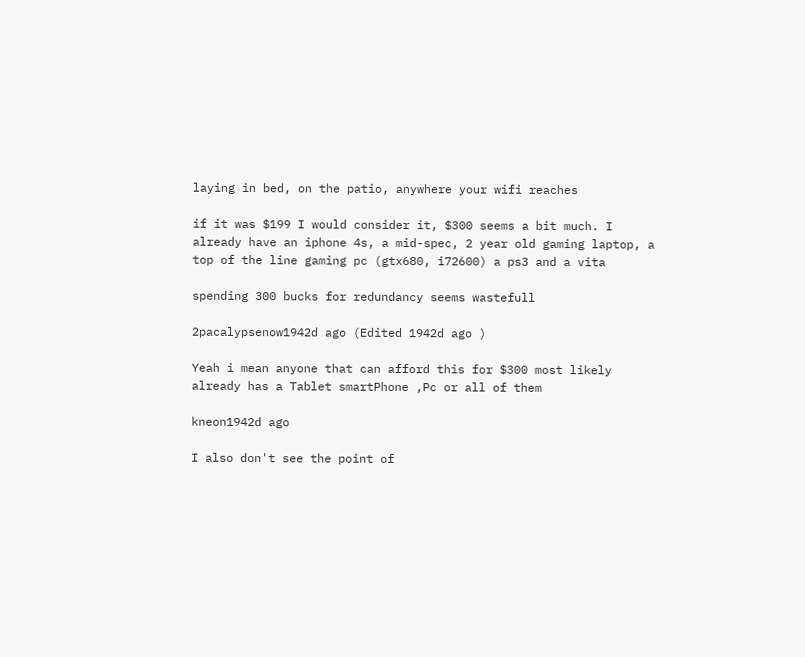laying in bed, on the patio, anywhere your wifi reaches

if it was $199 I would consider it, $300 seems a bit much. I already have an iphone 4s, a mid-spec, 2 year old gaming laptop, a top of the line gaming pc (gtx680, i72600) a ps3 and a vita

spending 300 bucks for redundancy seems wastefull

2pacalypsenow1942d ago (Edited 1942d ago )

Yeah i mean anyone that can afford this for $300 most likely already has a Tablet smartPhone ,Pc or all of them

kneon1942d ago

I also don't see the point of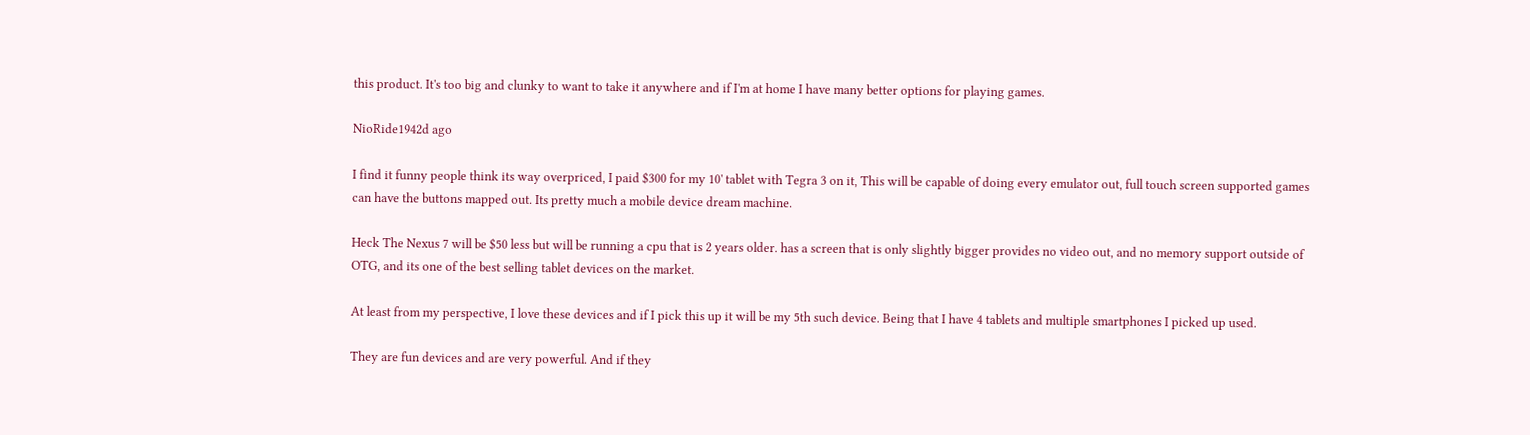this product. It's too big and clunky to want to take it anywhere and if I'm at home I have many better options for playing games.

NioRide1942d ago

I find it funny people think its way overpriced, I paid $300 for my 10' tablet with Tegra 3 on it, This will be capable of doing every emulator out, full touch screen supported games can have the buttons mapped out. Its pretty much a mobile device dream machine.

Heck The Nexus 7 will be $50 less but will be running a cpu that is 2 years older. has a screen that is only slightly bigger provides no video out, and no memory support outside of OTG, and its one of the best selling tablet devices on the market.

At least from my perspective, I love these devices and if I pick this up it will be my 5th such device. Being that I have 4 tablets and multiple smartphones I picked up used.

They are fun devices and are very powerful. And if they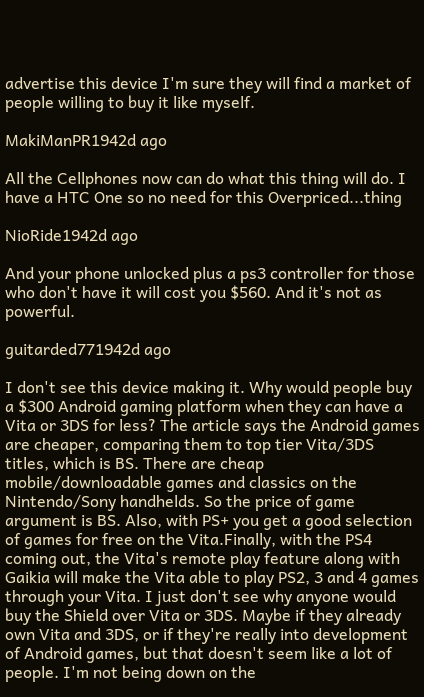advertise this device I'm sure they will find a market of people willing to buy it like myself.

MakiManPR1942d ago

All the Cellphones now can do what this thing will do. I have a HTC One so no need for this Overpriced...thing

NioRide1942d ago

And your phone unlocked plus a ps3 controller for those who don't have it will cost you $560. And it's not as powerful.

guitarded771942d ago

I don't see this device making it. Why would people buy a $300 Android gaming platform when they can have a Vita or 3DS for less? The article says the Android games are cheaper, comparing them to top tier Vita/3DS titles, which is BS. There are cheap mobile/downloadable games and classics on the Nintendo/Sony handhelds. So the price of game argument is BS. Also, with PS+ you get a good selection of games for free on the Vita.Finally, with the PS4 coming out, the Vita's remote play feature along with Gaikia will make the Vita able to play PS2, 3 and 4 games through your Vita. I just don't see why anyone would buy the Shield over Vita or 3DS. Maybe if they already own Vita and 3DS, or if they're really into development of Android games, but that doesn't seem like a lot of people. I'm not being down on the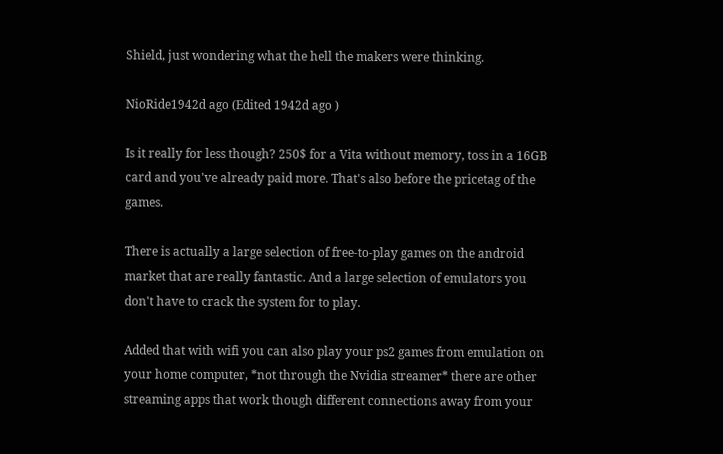Shield, just wondering what the hell the makers were thinking.

NioRide1942d ago (Edited 1942d ago )

Is it really for less though? 250$ for a Vita without memory, toss in a 16GB card and you've already paid more. That's also before the pricetag of the games.

There is actually a large selection of free-to-play games on the android market that are really fantastic. And a large selection of emulators you don't have to crack the system for to play.

Added that with wifi you can also play your ps2 games from emulation on your home computer, *not through the Nvidia streamer* there are other streaming apps that work though different connections away from your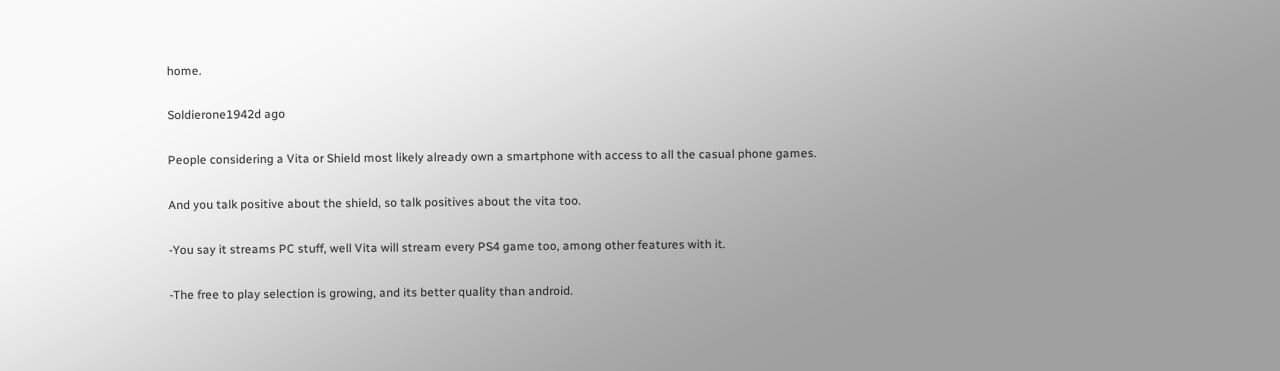home.

Soldierone1942d ago

People considering a Vita or Shield most likely already own a smartphone with access to all the casual phone games.

And you talk positive about the shield, so talk positives about the vita too.

-You say it streams PC stuff, well Vita will stream every PS4 game too, among other features with it.

-The free to play selection is growing, and its better quality than android.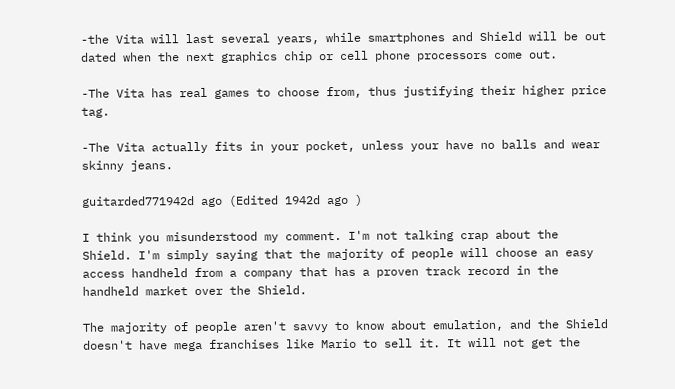-the Vita will last several years, while smartphones and Shield will be out dated when the next graphics chip or cell phone processors come out.

-The Vita has real games to choose from, thus justifying their higher price tag.

-The Vita actually fits in your pocket, unless your have no balls and wear skinny jeans.

guitarded771942d ago (Edited 1942d ago )

I think you misunderstood my comment. I'm not talking crap about the Shield. I'm simply saying that the majority of people will choose an easy access handheld from a company that has a proven track record in the handheld market over the Shield.

The majority of people aren't savvy to know about emulation, and the Shield doesn't have mega franchises like Mario to sell it. It will not get the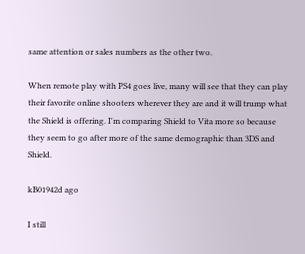same attention or sales numbers as the other two.

When remote play with PS4 goes live, many will see that they can play their favorite online shooters wherever they are and it will trump what the Shield is offering. I'm comparing Shield to Vita more so because they seem to go after more of the same demographic than 3DS and Shield.

kB01942d ago

I still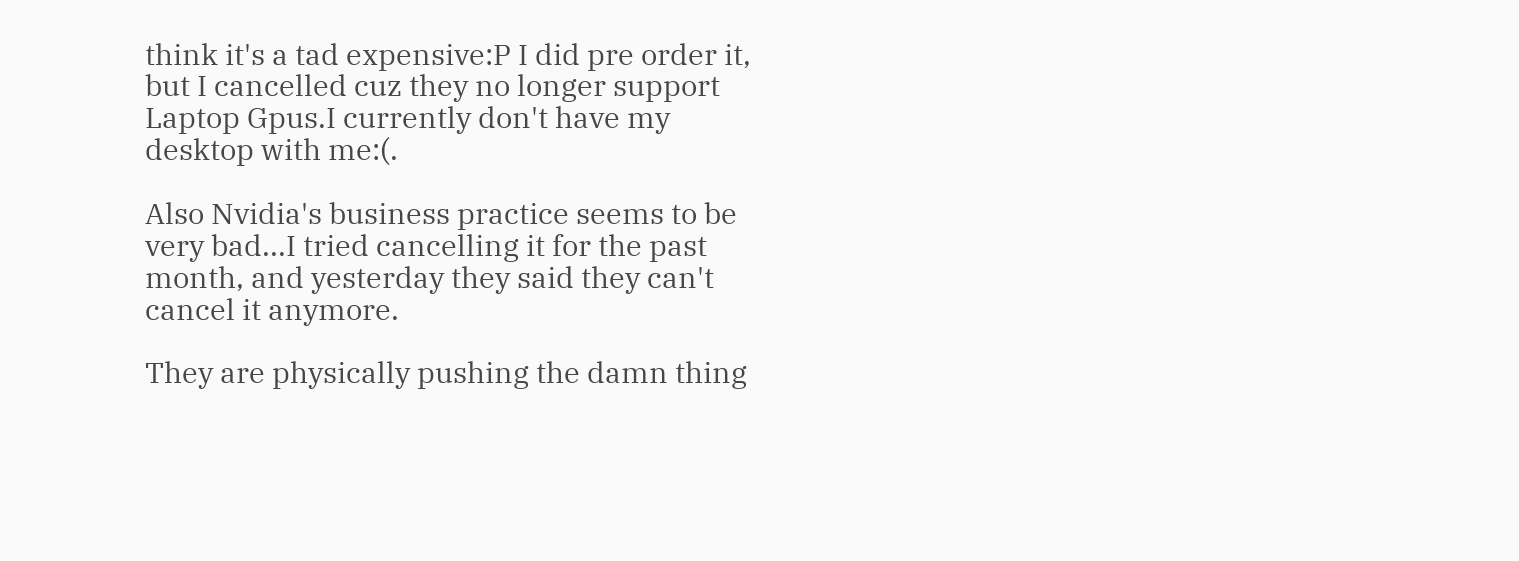think it's a tad expensive:P I did pre order it, but I cancelled cuz they no longer support Laptop Gpus.I currently don't have my desktop with me:(.

Also Nvidia's business practice seems to be very bad...I tried cancelling it for the past month, and yesterday they said they can't cancel it anymore.

They are physically pushing the damn thing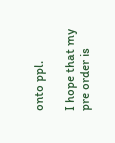onto ppl.

I hope that my pre order is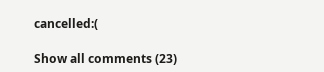cancelled:(

Show all comments (23)